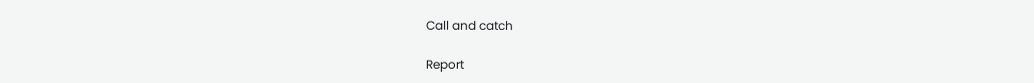Call and catch

Report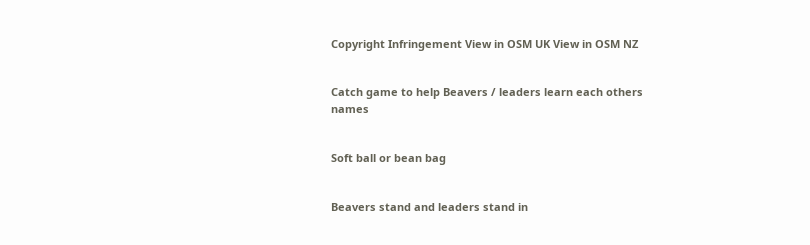Copyright Infringement View in OSM UK View in OSM NZ


Catch game to help Beavers / leaders learn each others names


Soft ball or bean bag


Beavers stand and leaders stand in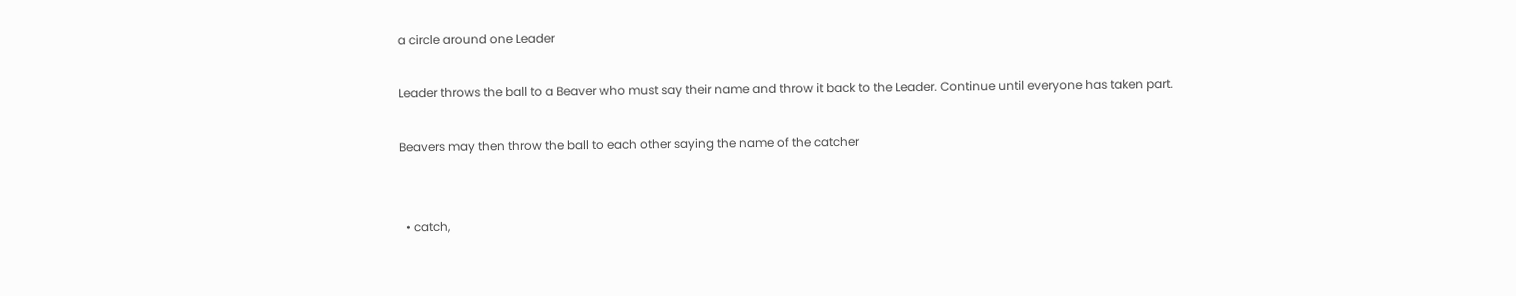a circle around one Leader

Leader throws the ball to a Beaver who must say their name and throw it back to the Leader. Continue until everyone has taken part.

Beavers may then throw the ball to each other saying the name of the catcher


  • catch,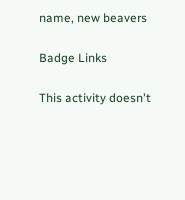name, new beavers

Badge Links

This activity doesn't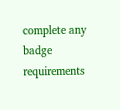complete any badge requirements